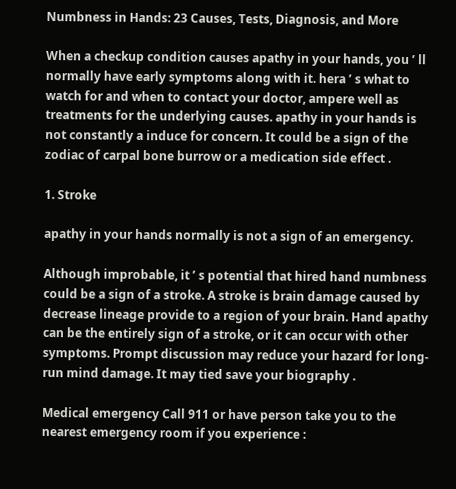Numbness in Hands: 23 Causes, Tests, Diagnosis, and More

When a checkup condition causes apathy in your hands, you ’ ll normally have early symptoms along with it. hera ’ s what to watch for and when to contact your doctor, ampere well as treatments for the underlying causes. apathy in your hands is not constantly a induce for concern. It could be a sign of the zodiac of carpal bone burrow or a medication side effect .

1. Stroke

apathy in your hands normally is not a sign of an emergency.

Although improbable, it ’ s potential that hired hand numbness could be a sign of a stroke. A stroke is brain damage caused by decrease lineage provide to a region of your brain. Hand apathy can be the entirely sign of a stroke, or it can occur with other symptoms. Prompt discussion may reduce your hazard for long-run mind damage. It may tied save your biography .

Medical emergency Call 911 or have person take you to the nearest emergency room if you experience :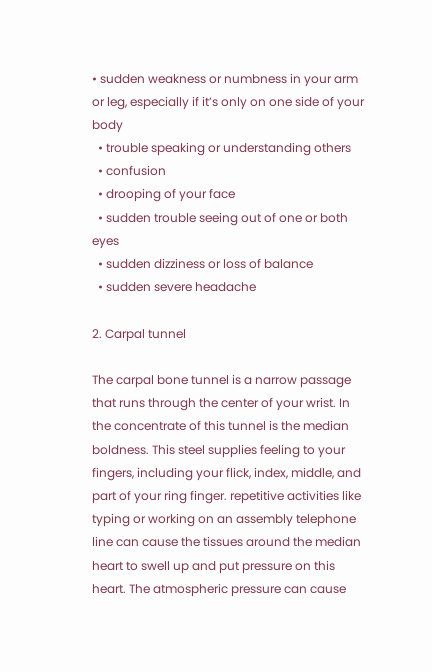• sudden weakness or numbness in your arm or leg, especially if it’s only on one side of your body
  • trouble speaking or understanding others
  • confusion
  • drooping of your face
  • sudden trouble seeing out of one or both eyes
  • sudden dizziness or loss of balance
  • sudden severe headache

2. Carpal tunnel

The carpal bone tunnel is a narrow passage that runs through the center of your wrist. In the concentrate of this tunnel is the median boldness. This steel supplies feeling to your fingers, including your flick, index, middle, and part of your ring finger. repetitive activities like typing or working on an assembly telephone line can cause the tissues around the median heart to swell up and put pressure on this heart. The atmospheric pressure can cause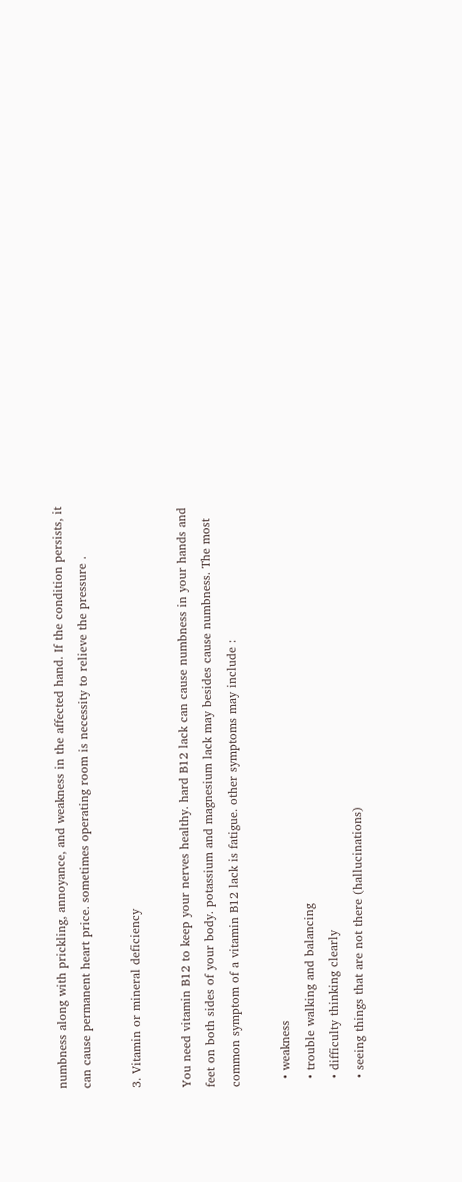numbness along with prickling, annoyance, and weakness in the affected hand. If the condition persists, it can cause permanent heart price. sometimes operating room is necessity to relieve the pressure .

3. Vitamin or mineral deficiency

You need vitamin B12 to keep your nerves healthy. hard B12 lack can cause numbness in your hands and feet on both sides of your body. potassium and magnesium lack may besides cause numbness. The most common symptom of a vitamin B12 lack is fatigue. other symptoms may include :

  • weakness
  • trouble walking and balancing
  • difficulty thinking clearly
  • seeing things that are not there (hallucinations)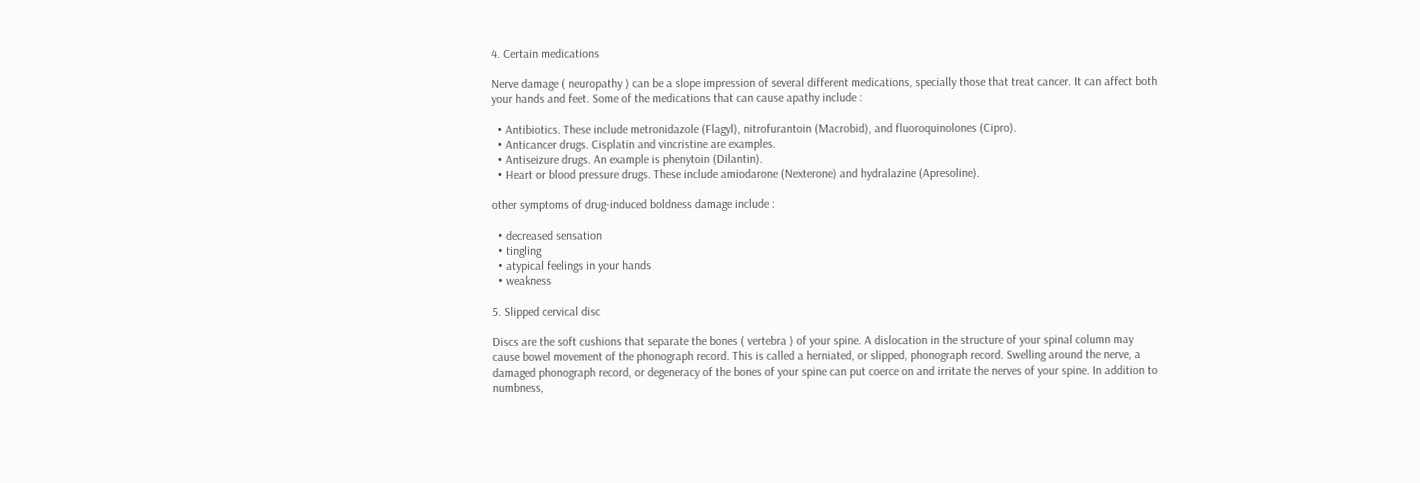4. Certain medications

Nerve damage ( neuropathy ) can be a slope impression of several different medications, specially those that treat cancer. It can affect both your hands and feet. Some of the medications that can cause apathy include :

  • Antibiotics. These include metronidazole (Flagyl), nitrofurantoin (Macrobid), and fluoroquinolones (Cipro).
  • Anticancer drugs. Cisplatin and vincristine are examples.
  • Antiseizure drugs. An example is phenytoin (Dilantin).
  • Heart or blood pressure drugs. These include amiodarone (Nexterone) and hydralazine (Apresoline).

other symptoms of drug-induced boldness damage include :

  • decreased sensation
  • tingling
  • atypical feelings in your hands
  • weakness

5. Slipped cervical disc

Discs are the soft cushions that separate the bones ( vertebra ) of your spine. A dislocation in the structure of your spinal column may cause bowel movement of the phonograph record. This is called a herniated, or slipped, phonograph record. Swelling around the nerve, a damaged phonograph record, or degeneracy of the bones of your spine can put coerce on and irritate the nerves of your spine. In addition to numbness,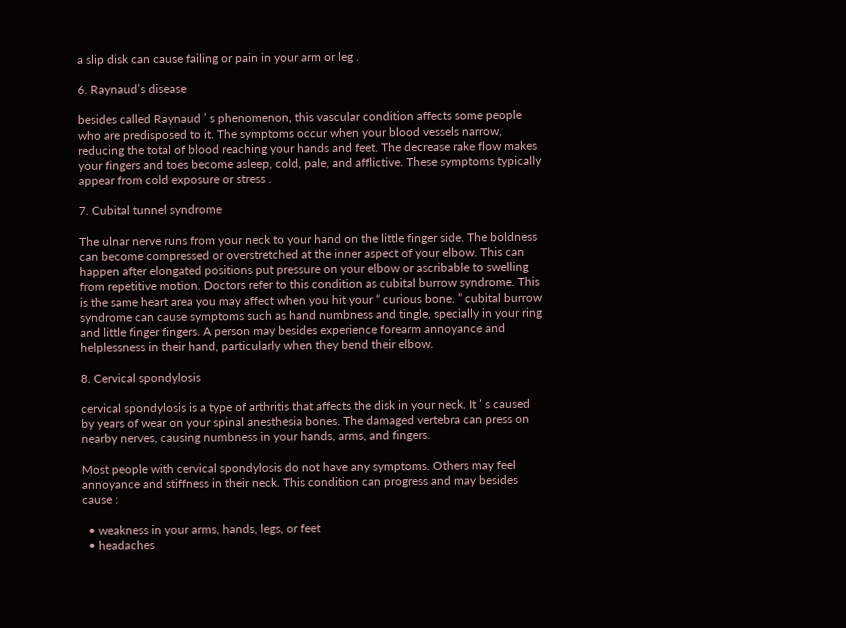a slip disk can cause failing or pain in your arm or leg .

6. Raynaud’s disease

besides called Raynaud ’ s phenomenon, this vascular condition affects some people who are predisposed to it. The symptoms occur when your blood vessels narrow, reducing the total of blood reaching your hands and feet. The decrease rake flow makes your fingers and toes become asleep, cold, pale, and afflictive. These symptoms typically appear from cold exposure or stress .

7. Cubital tunnel syndrome

The ulnar nerve runs from your neck to your hand on the little finger side. The boldness can become compressed or overstretched at the inner aspect of your elbow. This can happen after elongated positions put pressure on your elbow or ascribable to swelling from repetitive motion. Doctors refer to this condition as cubital burrow syndrome. This is the same heart area you may affect when you hit your “ curious bone. ” cubital burrow syndrome can cause symptoms such as hand numbness and tingle, specially in your ring and little finger fingers. A person may besides experience forearm annoyance and helplessness in their hand, particularly when they bend their elbow.

8. Cervical spondylosis

cervical spondylosis is a type of arthritis that affects the disk in your neck. It ’ s caused by years of wear on your spinal anesthesia bones. The damaged vertebra can press on nearby nerves, causing numbness in your hands, arms, and fingers.

Most people with cervical spondylosis do not have any symptoms. Others may feel annoyance and stiffness in their neck. This condition can progress and may besides cause :

  • weakness in your arms, hands, legs, or feet
  • headaches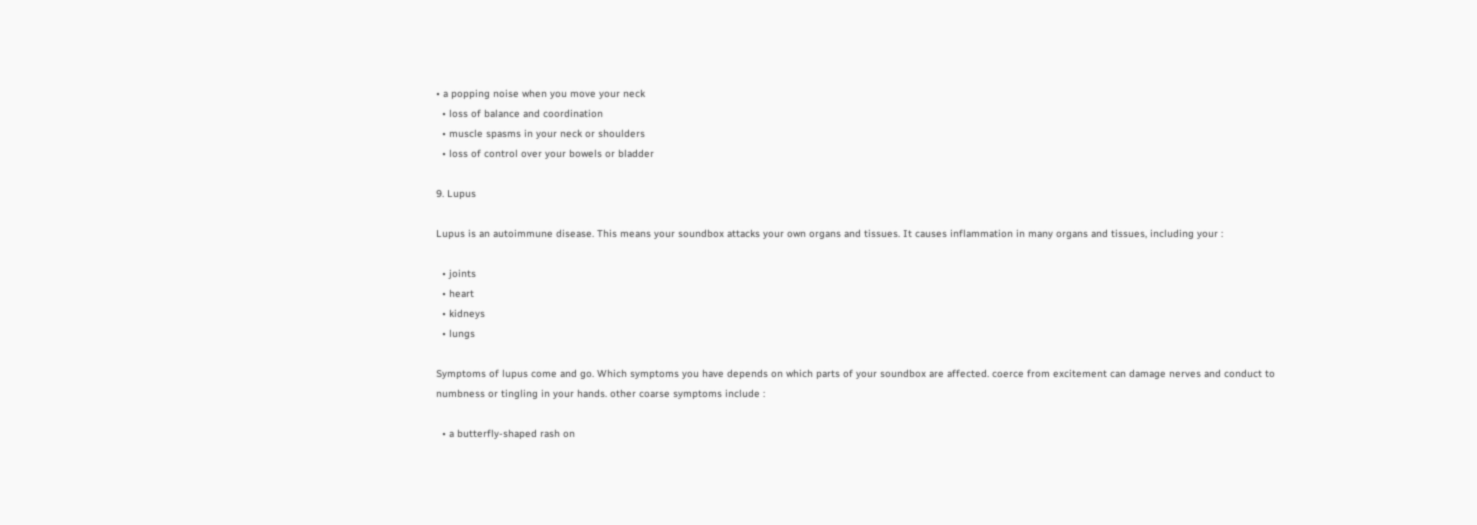• a popping noise when you move your neck
  • loss of balance and coordination
  • muscle spasms in your neck or shoulders
  • loss of control over your bowels or bladder

9. Lupus

Lupus is an autoimmune disease. This means your soundbox attacks your own organs and tissues. It causes inflammation in many organs and tissues, including your :

  • joints
  • heart
  • kidneys
  • lungs

Symptoms of lupus come and go. Which symptoms you have depends on which parts of your soundbox are affected. coerce from excitement can damage nerves and conduct to numbness or tingling in your hands. other coarse symptoms include :

  • a butterfly-shaped rash on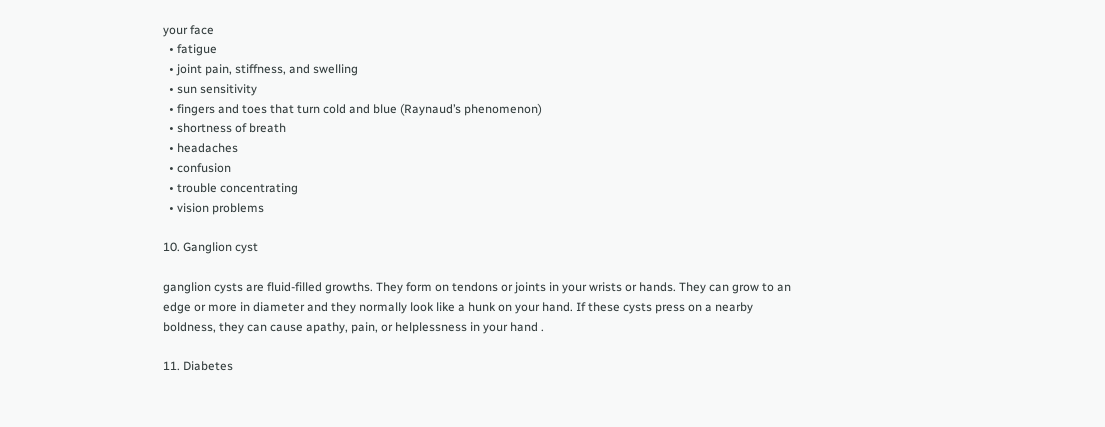your face
  • fatigue
  • joint pain, stiffness, and swelling
  • sun sensitivity
  • fingers and toes that turn cold and blue (Raynaud’s phenomenon)
  • shortness of breath
  • headaches
  • confusion
  • trouble concentrating
  • vision problems

10. Ganglion cyst

ganglion cysts are fluid-filled growths. They form on tendons or joints in your wrists or hands. They can grow to an edge or more in diameter and they normally look like a hunk on your hand. If these cysts press on a nearby boldness, they can cause apathy, pain, or helplessness in your hand .

11. Diabetes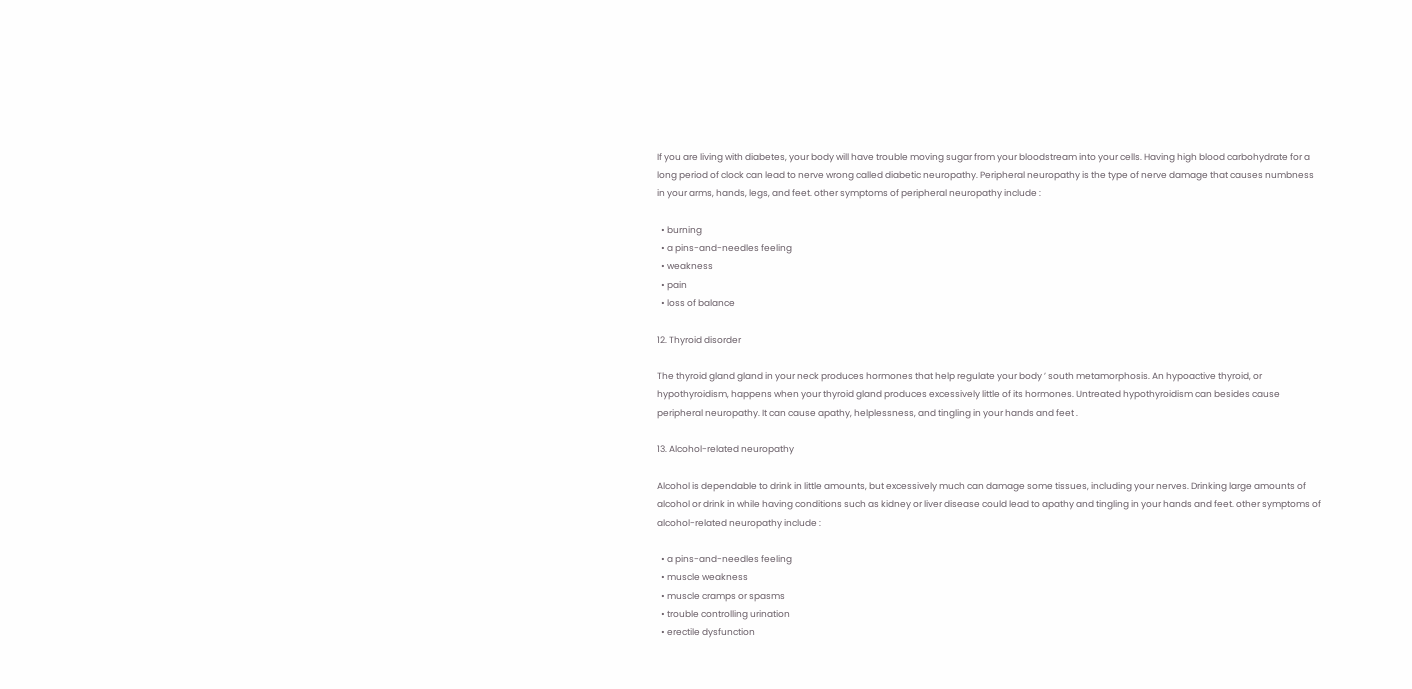If you are living with diabetes, your body will have trouble moving sugar from your bloodstream into your cells. Having high blood carbohydrate for a long period of clock can lead to nerve wrong called diabetic neuropathy. Peripheral neuropathy is the type of nerve damage that causes numbness in your arms, hands, legs, and feet. other symptoms of peripheral neuropathy include :

  • burning
  • a pins-and-needles feeling
  • weakness
  • pain
  • loss of balance

12. Thyroid disorder

The thyroid gland gland in your neck produces hormones that help regulate your body ’ south metamorphosis. An hypoactive thyroid, or hypothyroidism, happens when your thyroid gland produces excessively little of its hormones. Untreated hypothyroidism can besides cause peripheral neuropathy. It can cause apathy, helplessness, and tingling in your hands and feet .

13. Alcohol-related neuropathy

Alcohol is dependable to drink in little amounts, but excessively much can damage some tissues, including your nerves. Drinking large amounts of alcohol or drink in while having conditions such as kidney or liver disease could lead to apathy and tingling in your hands and feet. other symptoms of alcohol-related neuropathy include :

  • a pins-and-needles feeling
  • muscle weakness
  • muscle cramps or spasms
  • trouble controlling urination
  • erectile dysfunction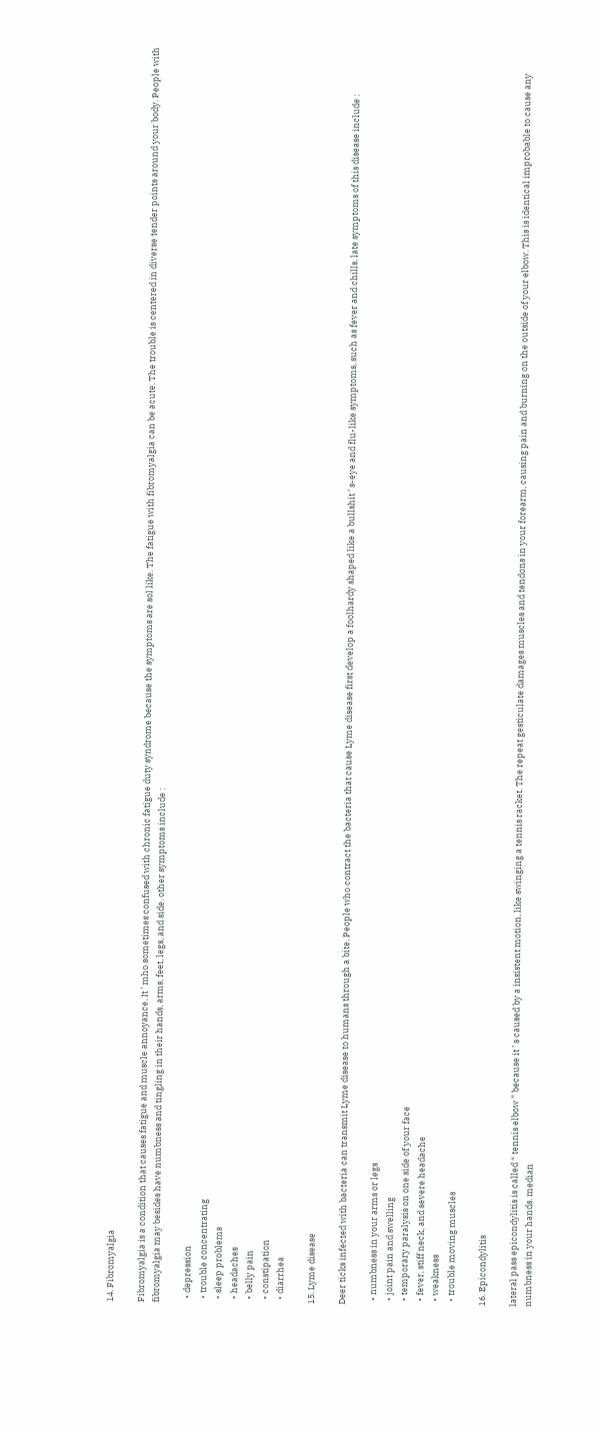14. Fibromyalgia

Fibromyalgia is a condition that causes fatigue and muscle annoyance. It ’ mho sometimes confused with chronic fatigue duty syndrome because the symptoms are sol like. The fatigue with fibromyalgia can be acute. The trouble is centered in diverse tender points around your body. People with fibromyalgia may besides have numbness and tingling in their hands, arms, feet, legs, and side. other symptoms include :

  • depression
  • trouble concentrating
  • sleep problems
  • headaches
  • belly pain
  • constipation
  • diarrhea

15. Lyme disease

Deer ticks infected with bacteria can transmit Lyme disease to humans through a bite. People who contract the bacteria that cause Lyme disease first develop a foolhardy shaped like a bullshit ’ s-eye and flu-like symptoms, such as fever and chills. late symptoms of this disease include :

  • numbness in your arms or legs
  • joint pain and swelling
  • temporary paralysis on one side of your face
  • fever, stiff neck, and severe headache
  • weakness
  • trouble moving muscles

16. Epicondylitis

lateral pass epicondylitis is called “ tennis elbow ” because it ’ s caused by a insistent motion, like swinging a tennis racket. The repeat gesticulate damages muscles and tendons in your forearm, causing pain and burning on the outside of your elbow. This is identical improbable to cause any numbness in your hands. median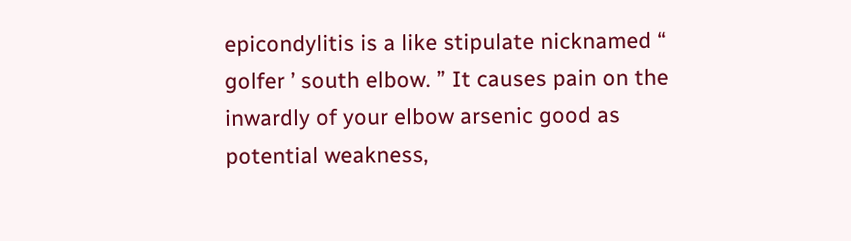epicondylitis is a like stipulate nicknamed “ golfer ’ south elbow. ” It causes pain on the inwardly of your elbow arsenic good as potential weakness,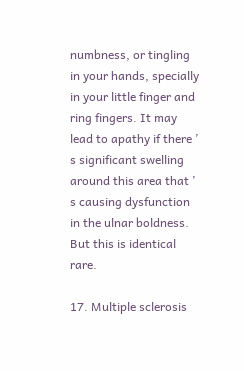numbness, or tingling in your hands, specially in your little finger and ring fingers. It may lead to apathy if there ’ s significant swelling around this area that ’ s causing dysfunction in the ulnar boldness. But this is identical rare.

17. Multiple sclerosis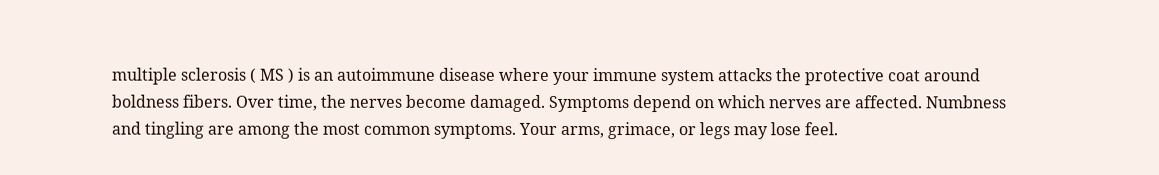multiple sclerosis ( MS ) is an autoimmune disease where your immune system attacks the protective coat around boldness fibers. Over time, the nerves become damaged. Symptoms depend on which nerves are affected. Numbness and tingling are among the most common symptoms. Your arms, grimace, or legs may lose feel.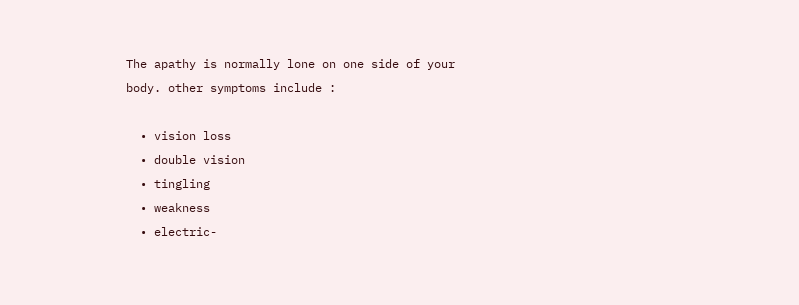The apathy is normally lone on one side of your body. other symptoms include :

  • vision loss
  • double vision
  • tingling
  • weakness
  • electric-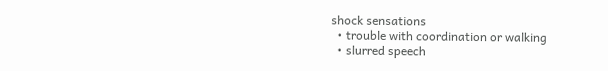shock sensations
  • trouble with coordination or walking
  • slurred speech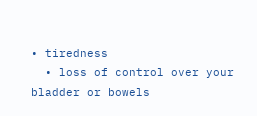• tiredness
  • loss of control over your bladder or bowels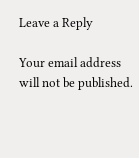Leave a Reply

Your email address will not be published.